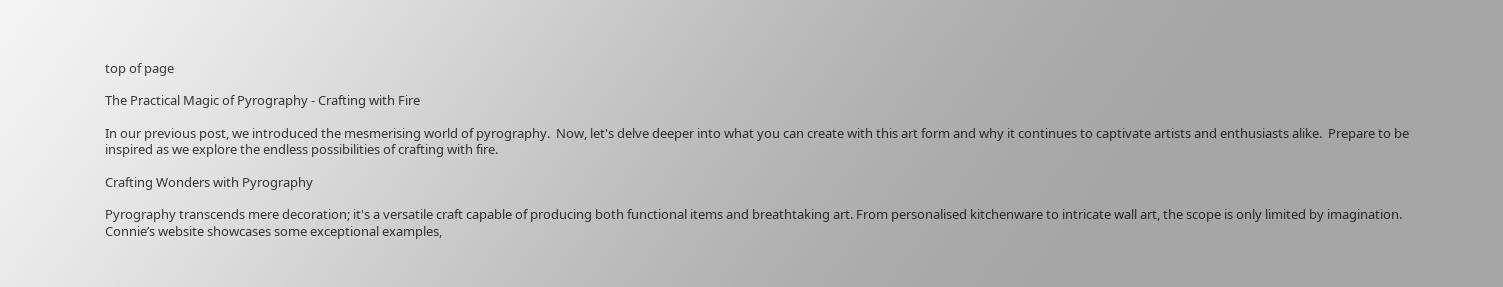top of page

The Practical Magic of Pyrography - Crafting with Fire

In our previous post, we introduced the mesmerising world of pyrography.  Now, let's delve deeper into what you can create with this art form and why it continues to captivate artists and enthusiasts alike.  Prepare to be inspired as we explore the endless possibilities of crafting with fire.

Crafting Wonders with Pyrography

Pyrography transcends mere decoration; it's a versatile craft capable of producing both functional items and breathtaking art. From personalised kitchenware to intricate wall art, the scope is only limited by imagination.  Connie’s website showcases some exceptional examples,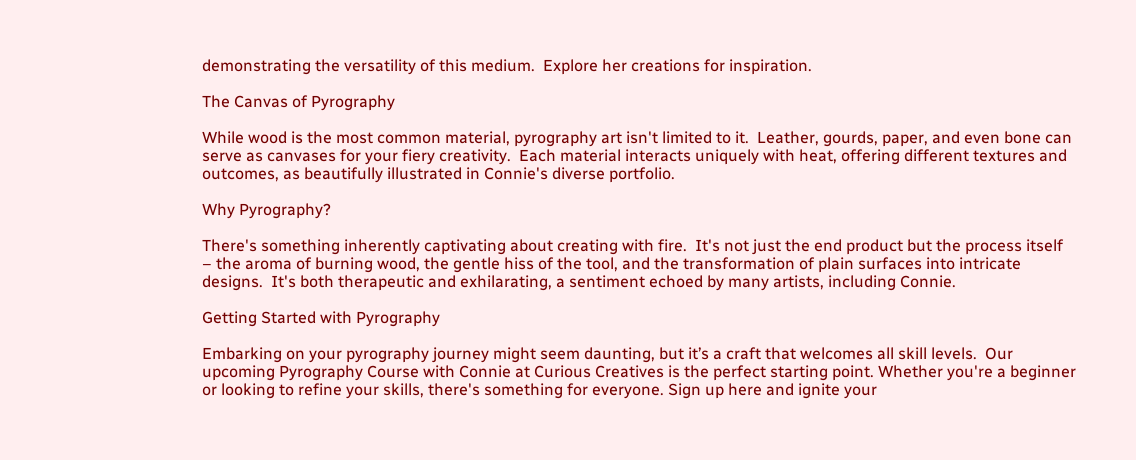demonstrating the versatility of this medium.  Explore her creations for inspiration.

The Canvas of Pyrography

While wood is the most common material, pyrography art isn't limited to it.  Leather, gourds, paper, and even bone can serve as canvases for your fiery creativity.  Each material interacts uniquely with heat, offering different textures and outcomes, as beautifully illustrated in Connie's diverse portfolio.

Why Pyrography?

There's something inherently captivating about creating with fire.  It's not just the end product but the process itself – the aroma of burning wood, the gentle hiss of the tool, and the transformation of plain surfaces into intricate designs.  It's both therapeutic and exhilarating, a sentiment echoed by many artists, including Connie.

Getting Started with Pyrography

Embarking on your pyrography journey might seem daunting, but it’s a craft that welcomes all skill levels.  Our upcoming Pyrography Course with Connie at Curious Creatives is the perfect starting point. Whether you're a beginner or looking to refine your skills, there's something for everyone. Sign up here and ignite your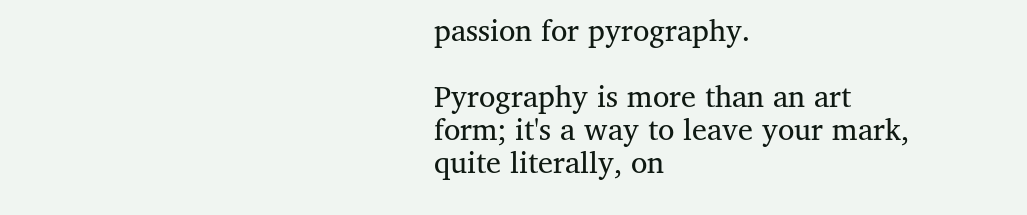passion for pyrography.

Pyrography is more than an art form; it's a way to leave your mark, quite literally, on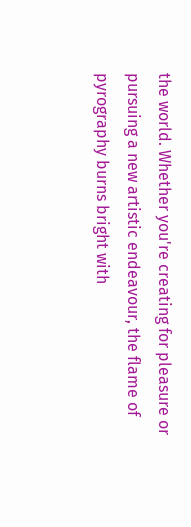the world. Whether you're creating for pleasure or pursuing a new artistic endeavour, the flame of pyrography burns bright with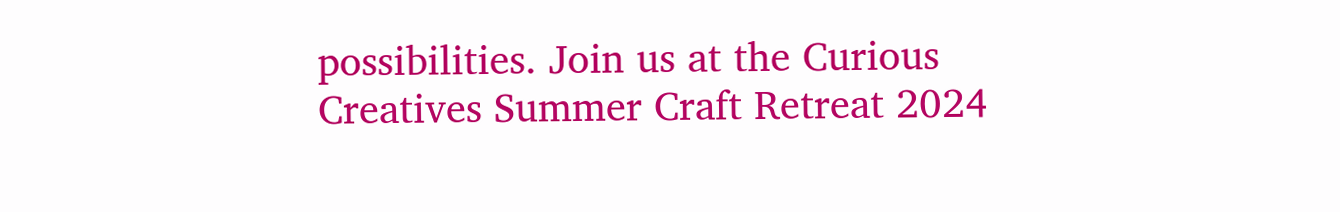possibilities. Join us at the Curious Creatives Summer Craft Retreat 2024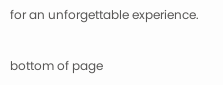for an unforgettable experience.


bottom of page